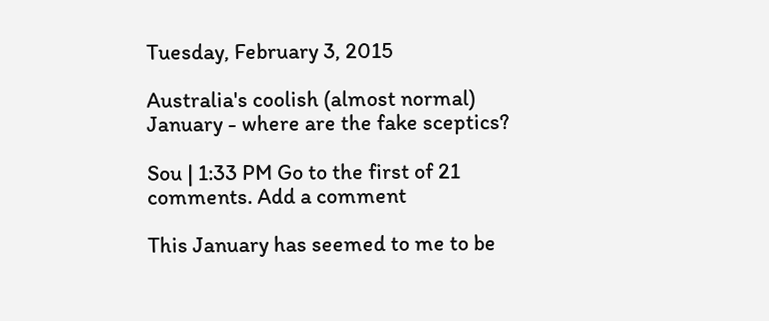Tuesday, February 3, 2015

Australia's coolish (almost normal) January - where are the fake sceptics?

Sou | 1:33 PM Go to the first of 21 comments. Add a comment

This January has seemed to me to be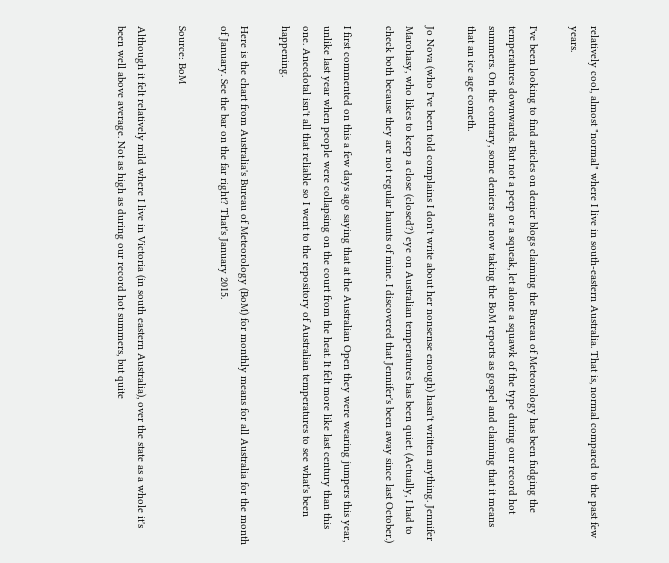relatively cool, almost "normal" where I live in south-eastern Australia. That is, normal compared to the past few years.

I've been looking to find articles on denier blogs claiming the Bureau of Meteorology has been fudging the temperatures downwards. But not a peep or a squeak, let alone a squawk of the type during our record hot summers. On the contrary, some deniers are now taking the BoM reports as gospel and claiming that it means that an ice age cometh.

Jo Nova (who I've been told complains I don't write about her nonsense enough) hasn't written anything. Jennifer Marohasy, who likes to keep a close (closed?) eye on Australian temperatures has been quiet. (Actually, I had to check both because they are not regular haunts of mine. I discovered that Jennifer's been away since last October.)

I first commented on this a few days ago saying that at the Australian Open they were wearing jumpers this year, unlike last year when people were collapsing on the court from the heat. It felt more like last century than this one. Anecdotal isn't all that reliable so I went to the repository of Australian temperatures to see what's been happening.

Here is the chart from Australia's Bureau of Meteorology (BoM) for monthly means for all Australia for the month of January. See the bar on the far right? That's January 2015.

Source: BoM

Although it felt relatively mild where I live in Victoria (in south eastern Australia), over the state as a whole it's been well above average. Not as high as during our record hot summers, but quite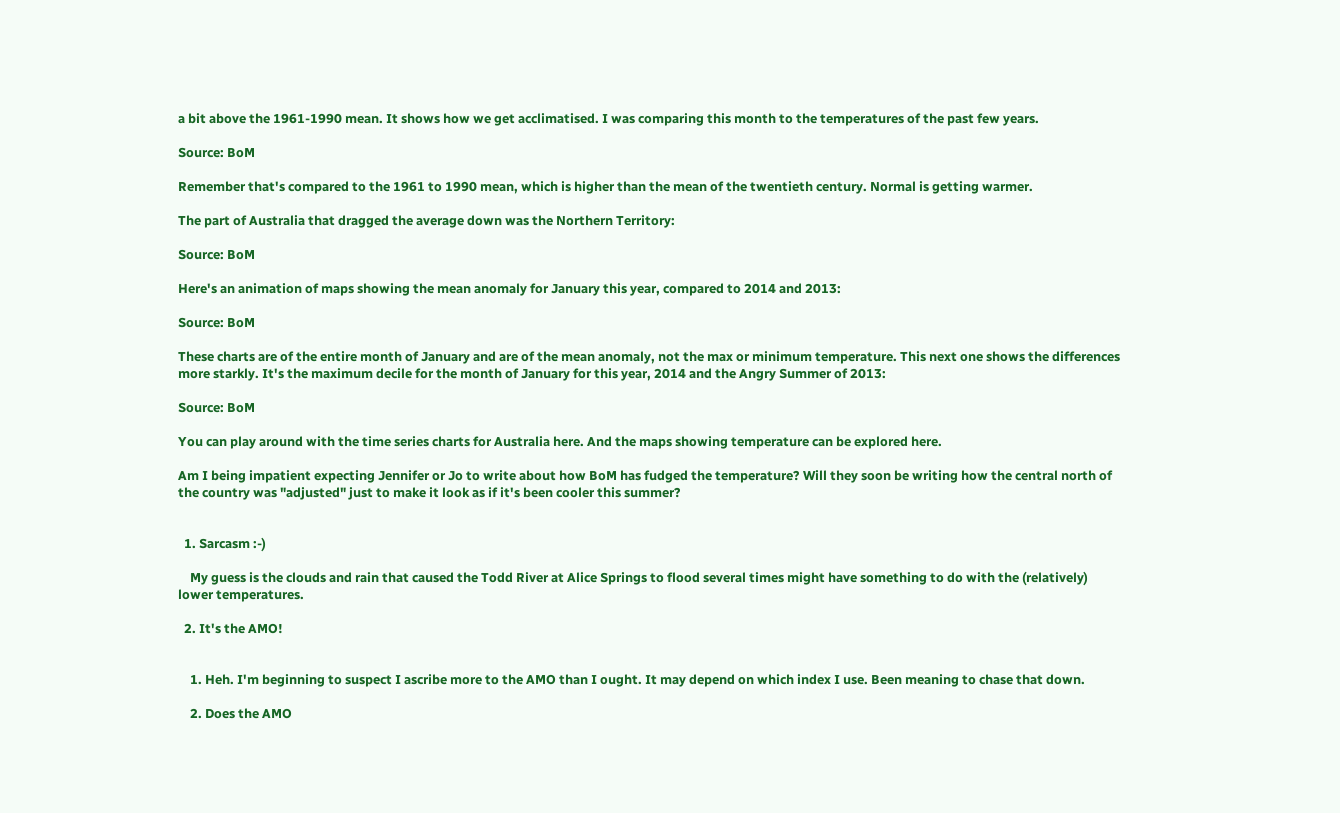a bit above the 1961-1990 mean. It shows how we get acclimatised. I was comparing this month to the temperatures of the past few years.

Source: BoM

Remember that's compared to the 1961 to 1990 mean, which is higher than the mean of the twentieth century. Normal is getting warmer.

The part of Australia that dragged the average down was the Northern Territory:

Source: BoM

Here's an animation of maps showing the mean anomaly for January this year, compared to 2014 and 2013:

Source: BoM

These charts are of the entire month of January and are of the mean anomaly, not the max or minimum temperature. This next one shows the differences more starkly. It's the maximum decile for the month of January for this year, 2014 and the Angry Summer of 2013:

Source: BoM

You can play around with the time series charts for Australia here. And the maps showing temperature can be explored here.

Am I being impatient expecting Jennifer or Jo to write about how BoM has fudged the temperature? Will they soon be writing how the central north of the country was "adjusted" just to make it look as if it's been cooler this summer?


  1. Sarcasm :-)

    My guess is the clouds and rain that caused the Todd River at Alice Springs to flood several times might have something to do with the (relatively) lower temperatures.

  2. It's the AMO!


    1. Heh. I'm beginning to suspect I ascribe more to the AMO than I ought. It may depend on which index I use. Been meaning to chase that down.

    2. Does the AMO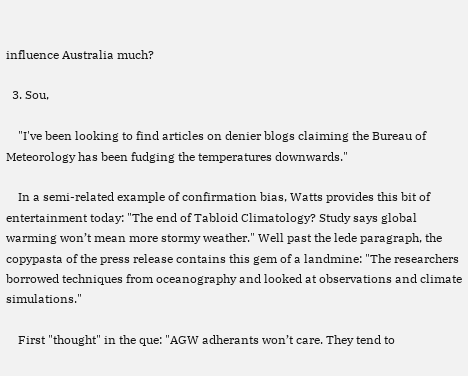influence Australia much?

  3. Sou,

    "I've been looking to find articles on denier blogs claiming the Bureau of Meteorology has been fudging the temperatures downwards."

    In a semi-related example of confirmation bias, Watts provides this bit of entertainment today: "The end of Tabloid Climatology? Study says global warming won’t mean more stormy weather." Well past the lede paragraph, the copypasta of the press release contains this gem of a landmine: "The researchers borrowed techniques from oceanography and looked at observations and climate simulations."

    First "thought" in the que: "AGW adherants won’t care. They tend to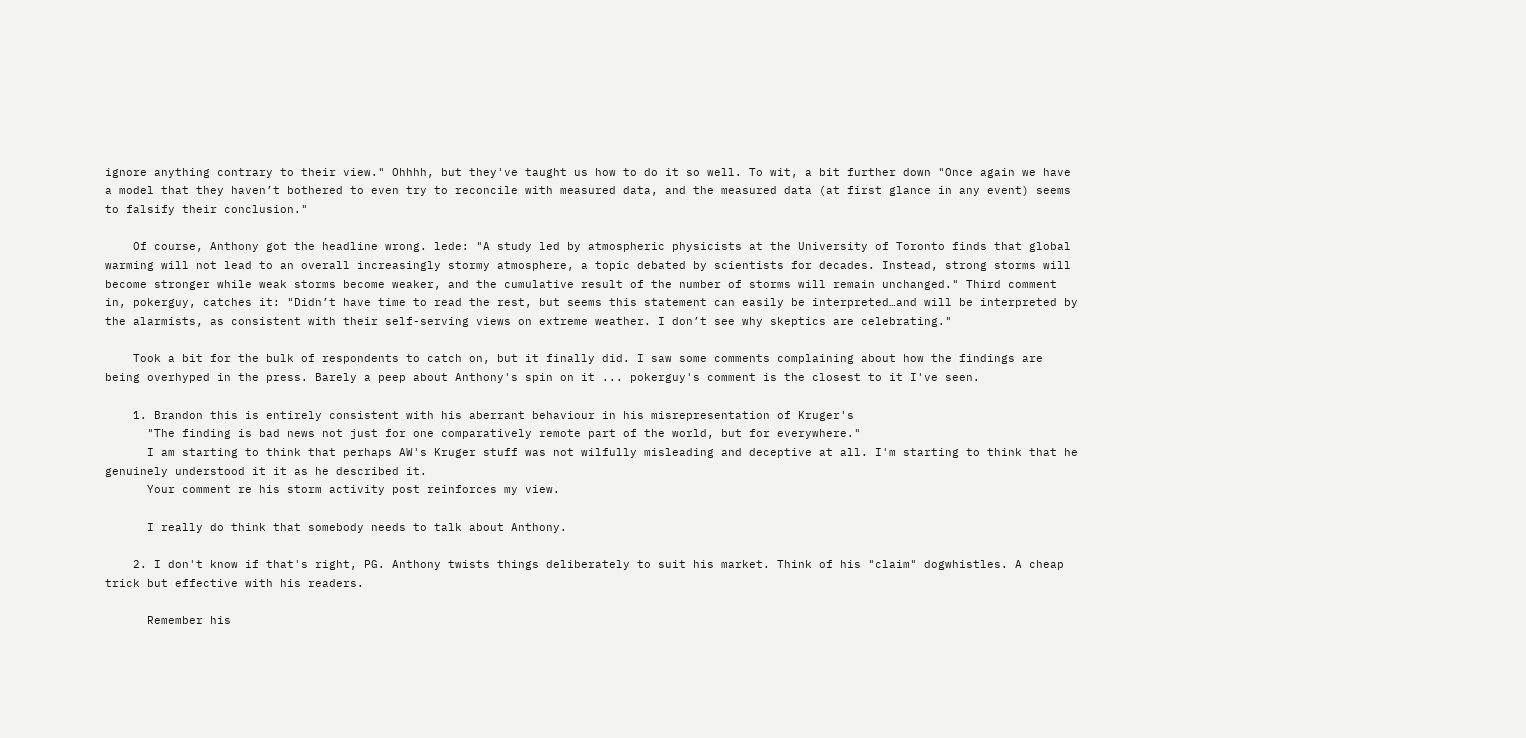ignore anything contrary to their view." Ohhhh, but they've taught us how to do it so well. To wit, a bit further down "Once again we have a model that they haven’t bothered to even try to reconcile with measured data, and the measured data (at first glance in any event) seems to falsify their conclusion."

    Of course, Anthony got the headline wrong. lede: "A study led by atmospheric physicists at the University of Toronto finds that global warming will not lead to an overall increasingly stormy atmosphere, a topic debated by scientists for decades. Instead, strong storms will become stronger while weak storms become weaker, and the cumulative result of the number of storms will remain unchanged." Third comment in, pokerguy, catches it: "Didn’t have time to read the rest, but seems this statement can easily be interpreted…and will be interpreted by the alarmists, as consistent with their self-serving views on extreme weather. I don’t see why skeptics are celebrating."

    Took a bit for the bulk of respondents to catch on, but it finally did. I saw some comments complaining about how the findings are being overhyped in the press. Barely a peep about Anthony's spin on it ... pokerguy's comment is the closest to it I've seen.

    1. Brandon this is entirely consistent with his aberrant behaviour in his misrepresentation of Kruger's
      "The finding is bad news not just for one comparatively remote part of the world, but for everywhere."
      I am starting to think that perhaps AW's Kruger stuff was not wilfully misleading and deceptive at all. I'm starting to think that he genuinely understood it it as he described it.
      Your comment re his storm activity post reinforces my view.

      I really do think that somebody needs to talk about Anthony.

    2. I don't know if that's right, PG. Anthony twists things deliberately to suit his market. Think of his "claim" dogwhistles. A cheap trick but effective with his readers.

      Remember his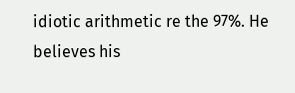idiotic arithmetic re the 97%. He believes his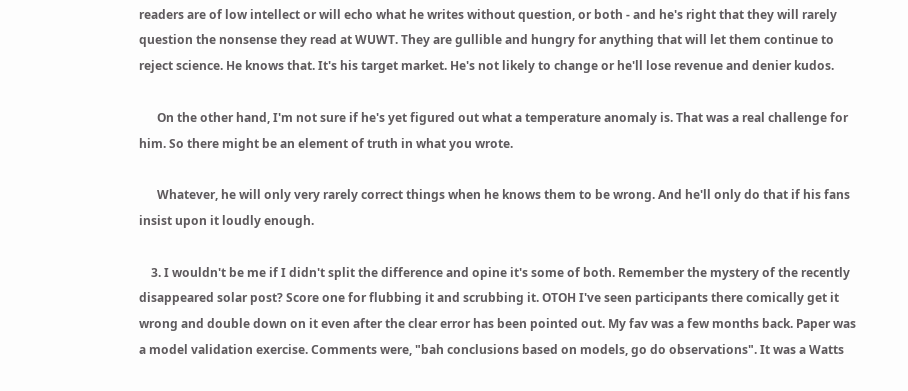readers are of low intellect or will echo what he writes without question, or both - and he's right that they will rarely question the nonsense they read at WUWT. They are gullible and hungry for anything that will let them continue to reject science. He knows that. It's his target market. He's not likely to change or he'll lose revenue and denier kudos.

      On the other hand, I'm not sure if he's yet figured out what a temperature anomaly is. That was a real challenge for him. So there might be an element of truth in what you wrote.

      Whatever, he will only very rarely correct things when he knows them to be wrong. And he'll only do that if his fans insist upon it loudly enough.

    3. I wouldn't be me if I didn't split the difference and opine it's some of both. Remember the mystery of the recently disappeared solar post? Score one for flubbing it and scrubbing it. OTOH I've seen participants there comically get it wrong and double down on it even after the clear error has been pointed out. My fav was a few months back. Paper was a model validation exercise. Comments were, "bah conclusions based on models, go do observations". It was a Watts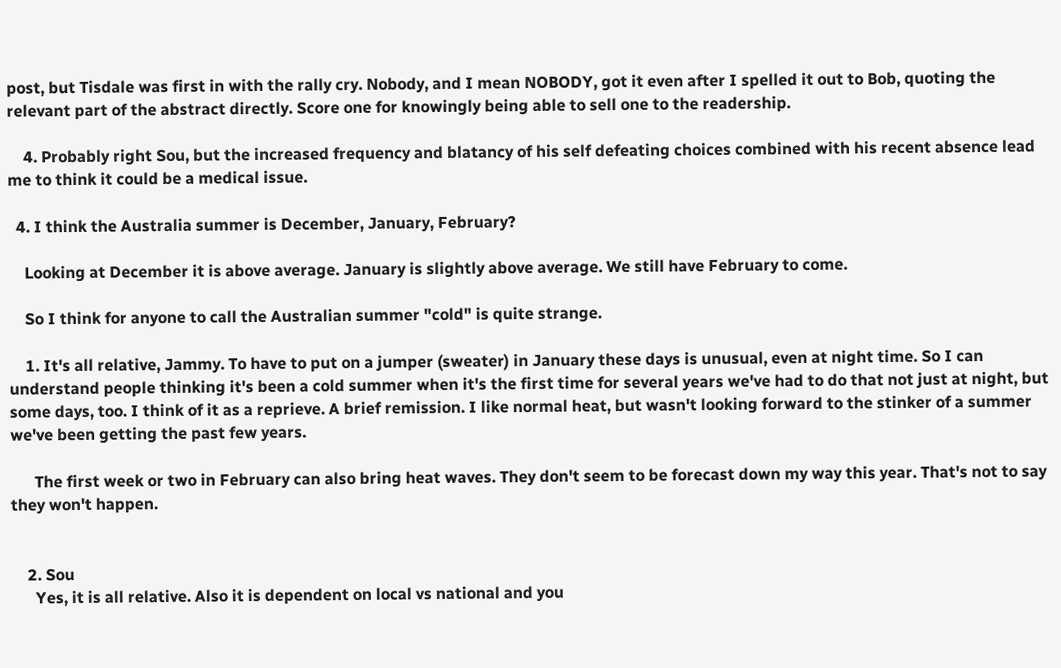post, but Tisdale was first in with the rally cry. Nobody, and I mean NOBODY, got it even after I spelled it out to Bob, quoting the relevant part of the abstract directly. Score one for knowingly being able to sell one to the readership.

    4. Probably right Sou, but the increased frequency and blatancy of his self defeating choices combined with his recent absence lead me to think it could be a medical issue.

  4. I think the Australia summer is December, January, February?

    Looking at December it is above average. January is slightly above average. We still have February to come.

    So I think for anyone to call the Australian summer "cold" is quite strange.

    1. It's all relative, Jammy. To have to put on a jumper (sweater) in January these days is unusual, even at night time. So I can understand people thinking it's been a cold summer when it's the first time for several years we've had to do that not just at night, but some days, too. I think of it as a reprieve. A brief remission. I like normal heat, but wasn't looking forward to the stinker of a summer we've been getting the past few years.

      The first week or two in February can also bring heat waves. They don't seem to be forecast down my way this year. That's not to say they won't happen.


    2. Sou
      Yes, it is all relative. Also it is dependent on local vs national and you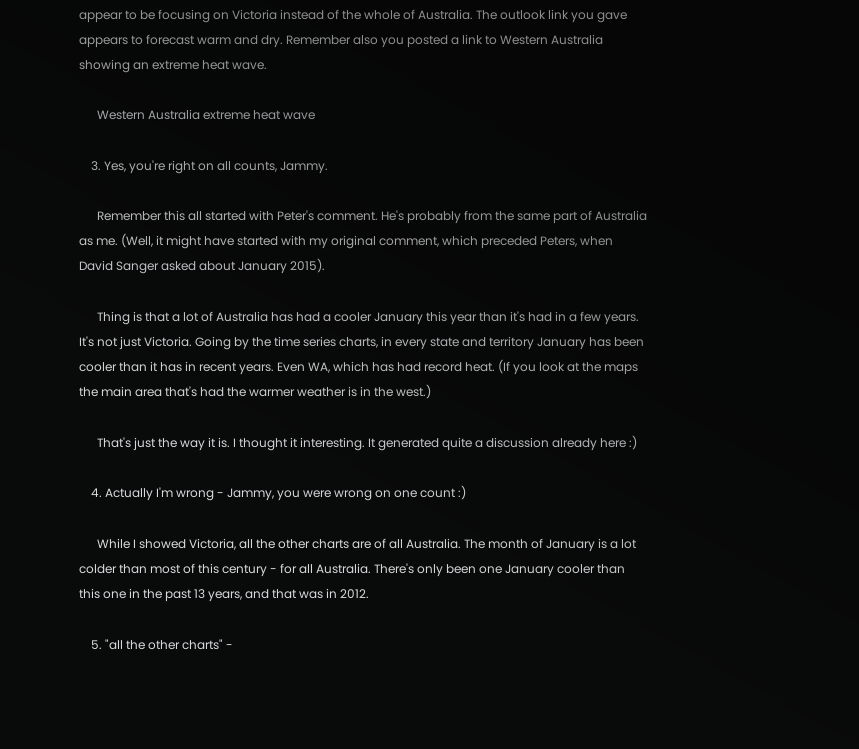appear to be focusing on Victoria instead of the whole of Australia. The outlook link you gave appears to forecast warm and dry. Remember also you posted a link to Western Australia showing an extreme heat wave.

      Western Australia extreme heat wave

    3. Yes, you're right on all counts, Jammy.

      Remember this all started with Peter's comment. He's probably from the same part of Australia as me. (Well, it might have started with my original comment, which preceded Peters, when David Sanger asked about January 2015).

      Thing is that a lot of Australia has had a cooler January this year than it's had in a few years. It's not just Victoria. Going by the time series charts, in every state and territory January has been cooler than it has in recent years. Even WA, which has had record heat. (If you look at the maps the main area that's had the warmer weather is in the west.)

      That's just the way it is. I thought it interesting. It generated quite a discussion already here :)

    4. Actually I'm wrong - Jammy, you were wrong on one count :)

      While I showed Victoria, all the other charts are of all Australia. The month of January is a lot colder than most of this century - for all Australia. There's only been one January cooler than this one in the past 13 years, and that was in 2012.

    5. "all the other charts" -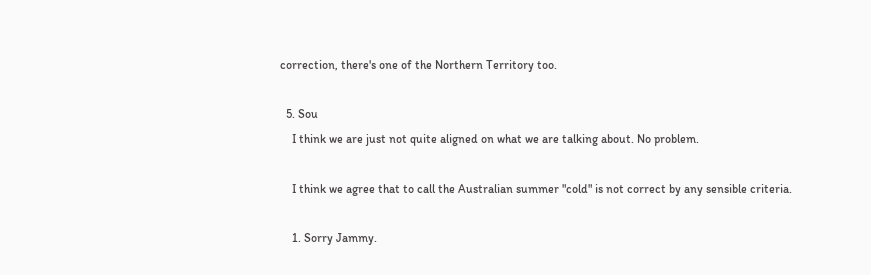correction, there's one of the Northern Territory too.

  5. Sou
    I think we are just not quite aligned on what we are talking about. No problem.

    I think we agree that to call the Australian summer "cold" is not correct by any sensible criteria.

    1. Sorry Jammy.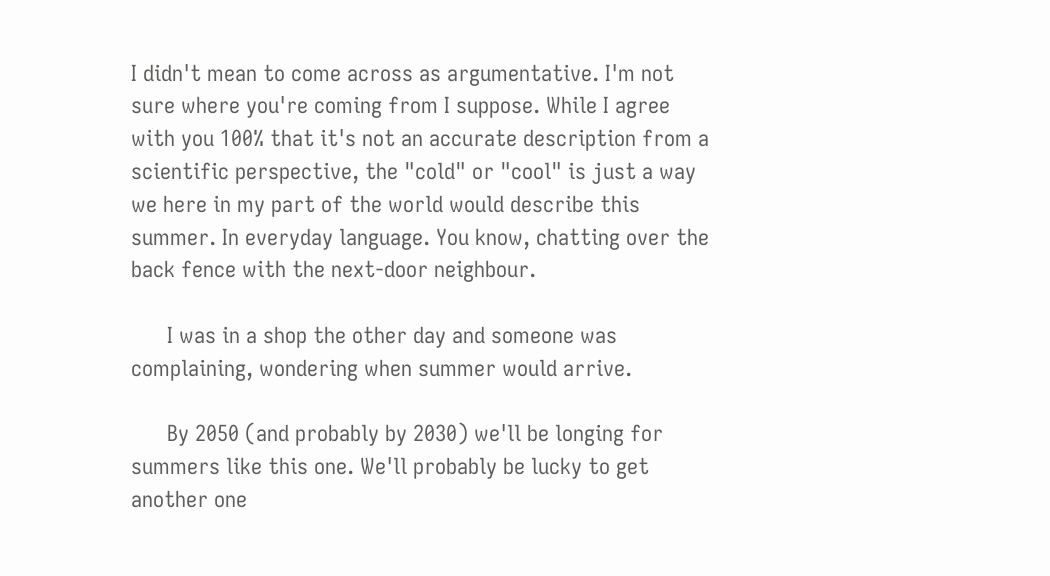I didn't mean to come across as argumentative. I'm not sure where you're coming from I suppose. While I agree with you 100% that it's not an accurate description from a scientific perspective, the "cold" or "cool" is just a way we here in my part of the world would describe this summer. In everyday language. You know, chatting over the back fence with the next-door neighbour.

      I was in a shop the other day and someone was complaining, wondering when summer would arrive.

      By 2050 (and probably by 2030) we'll be longing for summers like this one. We'll probably be lucky to get another one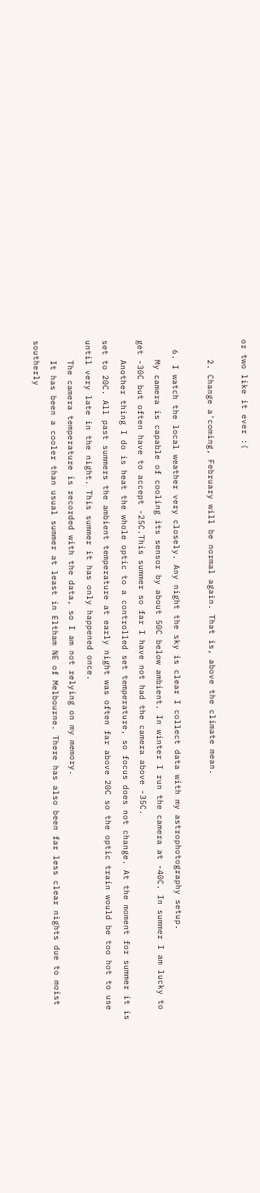or two like it ever :(

    2. Change a'coming, February will be normal again. That is, above the climate mean.

  6. I watch the local weather very closely. Any night the sky is clear I collect data with my astrophotography setup.
    My camera is capable of cooling its sensor by about 50C below ambient. In winter I run the camera at -40C. In summer I am lucky to get -30C but often have to accept -25C.This summer so far I have not had the camera above -35C.
    Another thing I do is heat the whole optic to a controlled set temperature, so focus does not change. At the moment for summer it is set to 20C. All past summers the ambient temperature at early night was often far above 20C so the optic train would be too hot to use until very late in the night. This summer it has only happened once.
    The camera temperature is recorded with the data, so I am not relying on my memory.
    It has been a cooler than usual summer at least in Eltham NE of Melbourne. There has also been far less clear nights due to moist southerly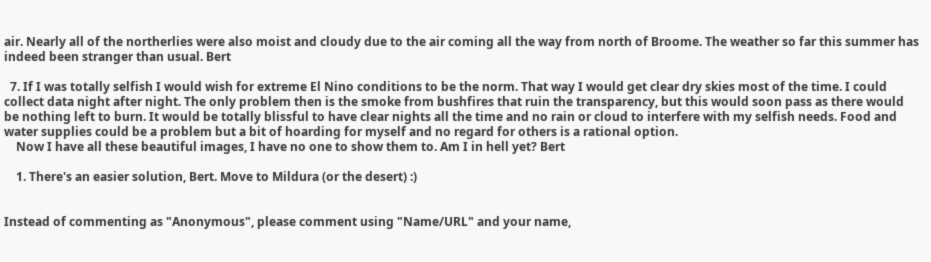air. Nearly all of the northerlies were also moist and cloudy due to the air coming all the way from north of Broome. The weather so far this summer has indeed been stranger than usual. Bert

  7. If I was totally selfish I would wish for extreme El Nino conditions to be the norm. That way I would get clear dry skies most of the time. I could collect data night after night. The only problem then is the smoke from bushfires that ruin the transparency, but this would soon pass as there would be nothing left to burn. It would be totally blissful to have clear nights all the time and no rain or cloud to interfere with my selfish needs. Food and water supplies could be a problem but a bit of hoarding for myself and no regard for others is a rational option.
    Now I have all these beautiful images, I have no one to show them to. Am I in hell yet? Bert

    1. There's an easier solution, Bert. Move to Mildura (or the desert) :)


Instead of commenting as "Anonymous", please comment using "Name/URL" and your name,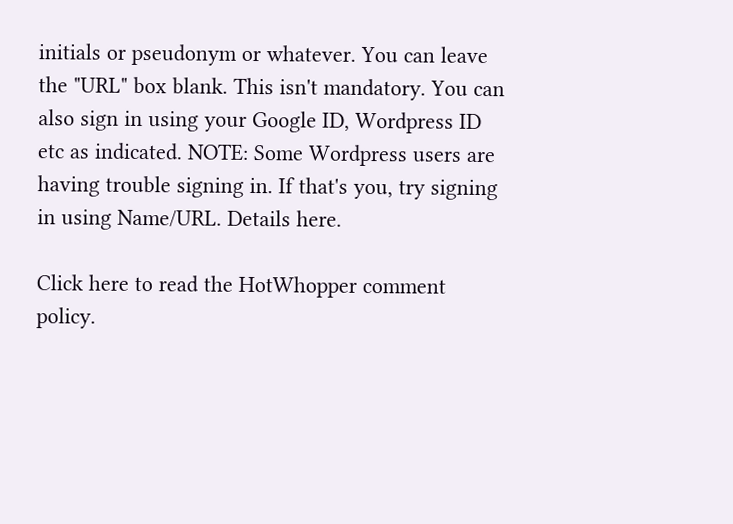initials or pseudonym or whatever. You can leave the "URL" box blank. This isn't mandatory. You can also sign in using your Google ID, Wordpress ID etc as indicated. NOTE: Some Wordpress users are having trouble signing in. If that's you, try signing in using Name/URL. Details here.

Click here to read the HotWhopper comment policy.